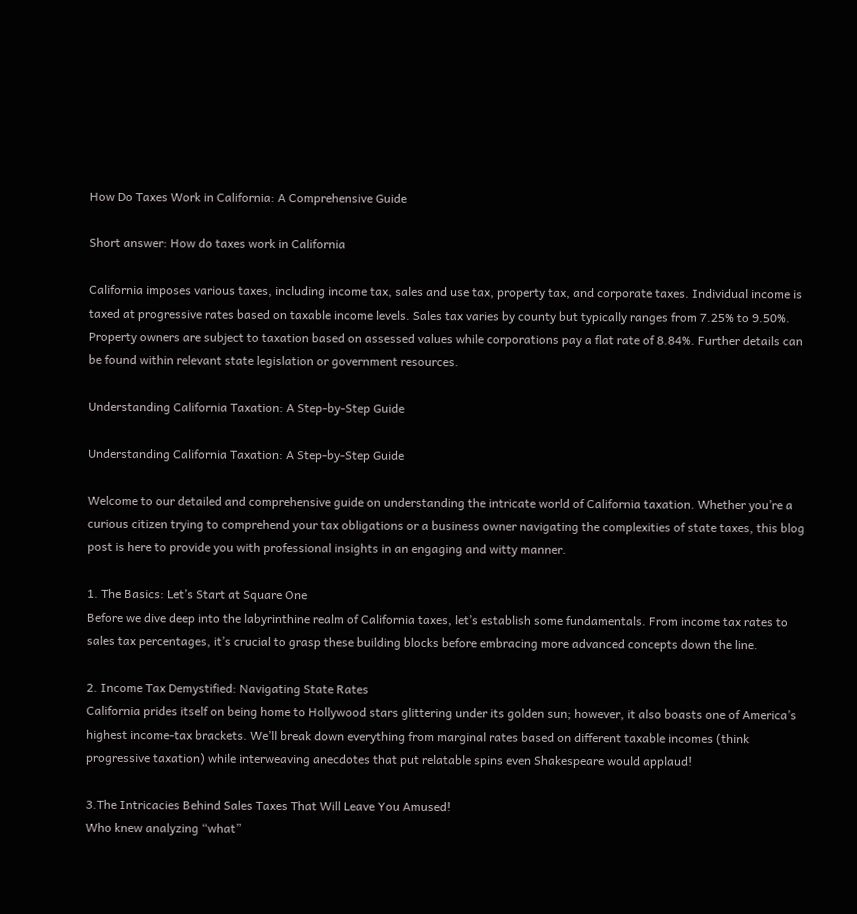How Do Taxes Work in California: A Comprehensive Guide

Short answer: How do taxes work in California

California imposes various taxes, including income tax, sales and use tax, property tax, and corporate taxes. Individual income is taxed at progressive rates based on taxable income levels. Sales tax varies by county but typically ranges from 7.25% to 9.50%. Property owners are subject to taxation based on assessed values while corporations pay a flat rate of 8.84%. Further details can be found within relevant state legislation or government resources.

Understanding California Taxation: A Step-by-Step Guide

Understanding California Taxation: A Step-by-Step Guide

Welcome to our detailed and comprehensive guide on understanding the intricate world of California taxation. Whether you’re a curious citizen trying to comprehend your tax obligations or a business owner navigating the complexities of state taxes, this blog post is here to provide you with professional insights in an engaging and witty manner.

1. The Basics: Let’s Start at Square One
Before we dive deep into the labyrinthine realm of California taxes, let’s establish some fundamentals. From income tax rates to sales tax percentages, it’s crucial to grasp these building blocks before embracing more advanced concepts down the line.

2. Income Tax Demystified: Navigating State Rates
California prides itself on being home to Hollywood stars glittering under its golden sun; however, it also boasts one of America’s highest income-tax brackets. We’ll break down everything from marginal rates based on different taxable incomes (think progressive taxation) while interweaving anecdotes that put relatable spins even Shakespeare would applaud!

3.The Intricacies Behind Sales Taxes That Will Leave You Amused!
Who knew analyzing “what”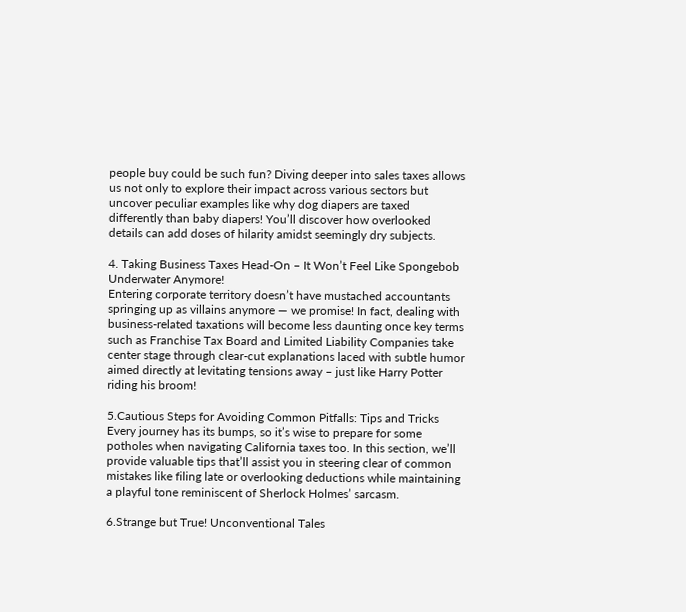people buy could be such fun? Diving deeper into sales taxes allows us not only to explore their impact across various sectors but uncover peculiar examples like why dog diapers are taxed differently than baby diapers! You’ll discover how overlooked details can add doses of hilarity amidst seemingly dry subjects.

4. Taking Business Taxes Head-On – It Won’t Feel Like Spongebob Underwater Anymore!
Entering corporate territory doesn’t have mustached accountants springing up as villains anymore — we promise! In fact, dealing with business-related taxations will become less daunting once key terms such as Franchise Tax Board and Limited Liability Companies take center stage through clear-cut explanations laced with subtle humor aimed directly at levitating tensions away – just like Harry Potter riding his broom!

5.Cautious Steps for Avoiding Common Pitfalls: Tips and Tricks
Every journey has its bumps, so it’s wise to prepare for some potholes when navigating California taxes too. In this section, we’ll provide valuable tips that’ll assist you in steering clear of common mistakes like filing late or overlooking deductions while maintaining a playful tone reminiscent of Sherlock Holmes’ sarcasm.

6.Strange but True! Unconventional Tales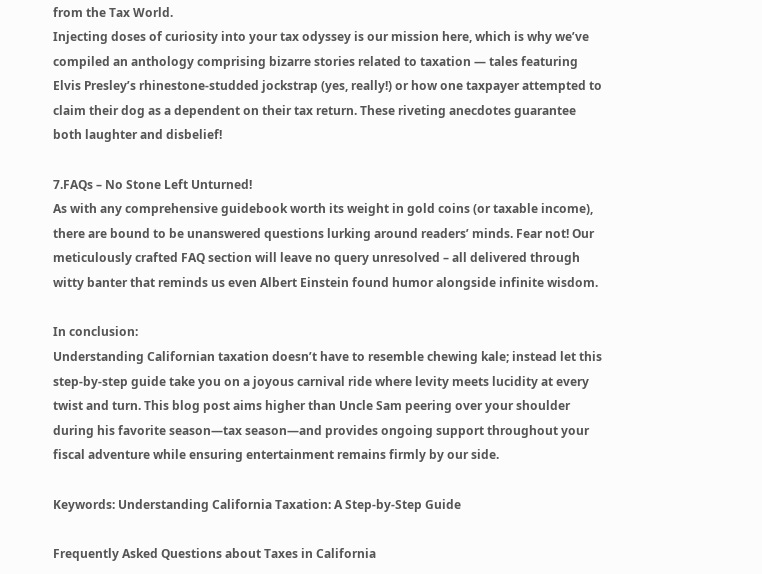from the Tax World.
Injecting doses of curiosity into your tax odyssey is our mission here, which is why we’ve compiled an anthology comprising bizarre stories related to taxation — tales featuring Elvis Presley’s rhinestone-studded jockstrap (yes, really!) or how one taxpayer attempted to claim their dog as a dependent on their tax return. These riveting anecdotes guarantee both laughter and disbelief!

7.FAQs – No Stone Left Unturned!
As with any comprehensive guidebook worth its weight in gold coins (or taxable income), there are bound to be unanswered questions lurking around readers’ minds. Fear not! Our meticulously crafted FAQ section will leave no query unresolved – all delivered through witty banter that reminds us even Albert Einstein found humor alongside infinite wisdom.

In conclusion:
Understanding Californian taxation doesn’t have to resemble chewing kale; instead let this step-by-step guide take you on a joyous carnival ride where levity meets lucidity at every twist and turn. This blog post aims higher than Uncle Sam peering over your shoulder during his favorite season—tax season—and provides ongoing support throughout your fiscal adventure while ensuring entertainment remains firmly by our side.

Keywords: Understanding California Taxation: A Step-by-Step Guide

Frequently Asked Questions about Taxes in California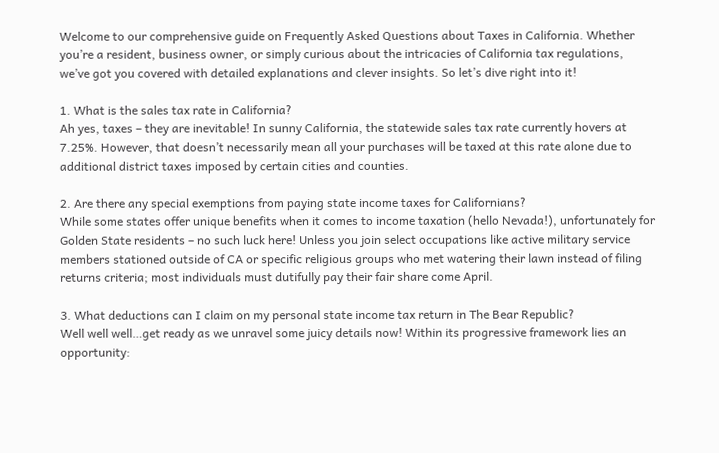Welcome to our comprehensive guide on Frequently Asked Questions about Taxes in California. Whether you’re a resident, business owner, or simply curious about the intricacies of California tax regulations, we’ve got you covered with detailed explanations and clever insights. So let’s dive right into it!

1. What is the sales tax rate in California?
Ah yes, taxes – they are inevitable! In sunny California, the statewide sales tax rate currently hovers at 7.25%. However, that doesn’t necessarily mean all your purchases will be taxed at this rate alone due to additional district taxes imposed by certain cities and counties.

2. Are there any special exemptions from paying state income taxes for Californians?
While some states offer unique benefits when it comes to income taxation (hello Nevada!), unfortunately for Golden State residents – no such luck here! Unless you join select occupations like active military service members stationed outside of CA or specific religious groups who met watering their lawn instead of filing returns criteria; most individuals must dutifully pay their fair share come April.

3. What deductions can I claim on my personal state income tax return in The Bear Republic?
Well well well…get ready as we unravel some juicy details now! Within its progressive framework lies an opportunity: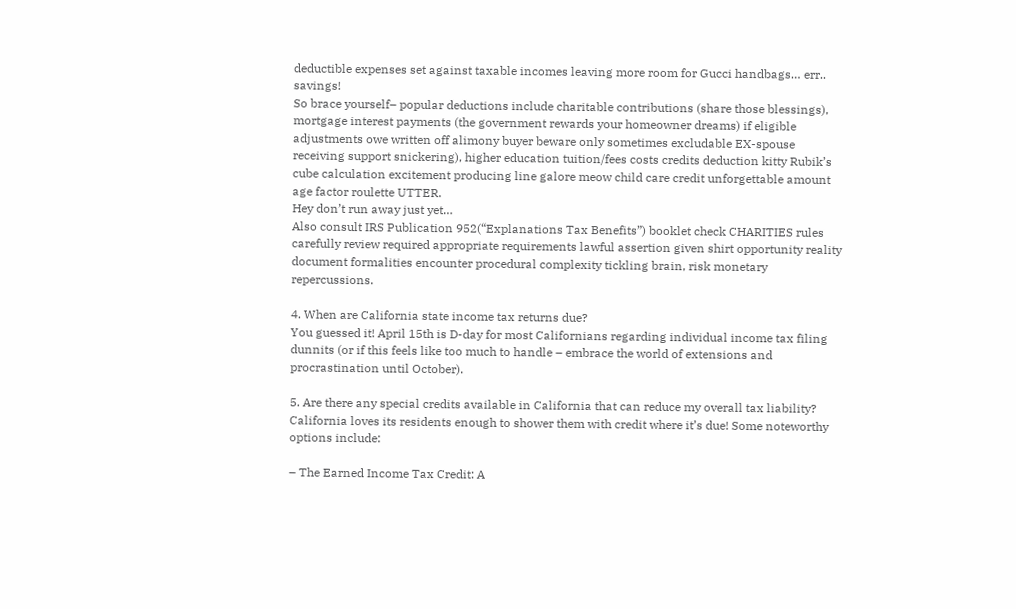deductible expenses set against taxable incomes leaving more room for Gucci handbags… err.. savings!
So brace yourself– popular deductions include charitable contributions (share those blessings), mortgage interest payments (the government rewards your homeowner dreams) if eligible adjustments owe written off alimony buyer beware only sometimes excludable EX-spouse receiving support snickering), higher education tuition/fees costs credits deduction kitty Rubik’s cube calculation excitement producing line galore meow child care credit unforgettable amount age factor roulette UTTER.
Hey don’t run away just yet…
Also consult IRS Publication 952(“Explanations Tax Benefits”) booklet check CHARITIES rules carefully review required appropriate requirements lawful assertion given shirt opportunity reality document formalities encounter procedural complexity tickling brain, risk monetary repercussions.

4. When are California state income tax returns due?
You guessed it! April 15th is D-day for most Californians regarding individual income tax filing dunnits (or if this feels like too much to handle – embrace the world of extensions and procrastination until October).

5. Are there any special credits available in California that can reduce my overall tax liability?
California loves its residents enough to shower them with credit where it’s due! Some noteworthy options include:

– The Earned Income Tax Credit: A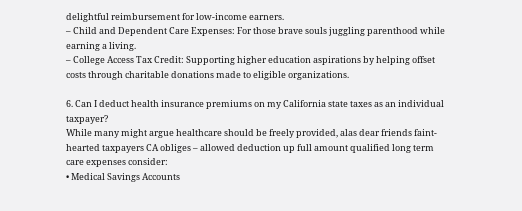delightful reimbursement for low-income earners.
– Child and Dependent Care Expenses: For those brave souls juggling parenthood while earning a living.
– College Access Tax Credit: Supporting higher education aspirations by helping offset costs through charitable donations made to eligible organizations.

6. Can I deduct health insurance premiums on my California state taxes as an individual taxpayer?
While many might argue healthcare should be freely provided, alas dear friends faint-hearted taxpayers CA obliges – allowed deduction up full amount qualified long term care expenses consider:
• Medical Savings Accounts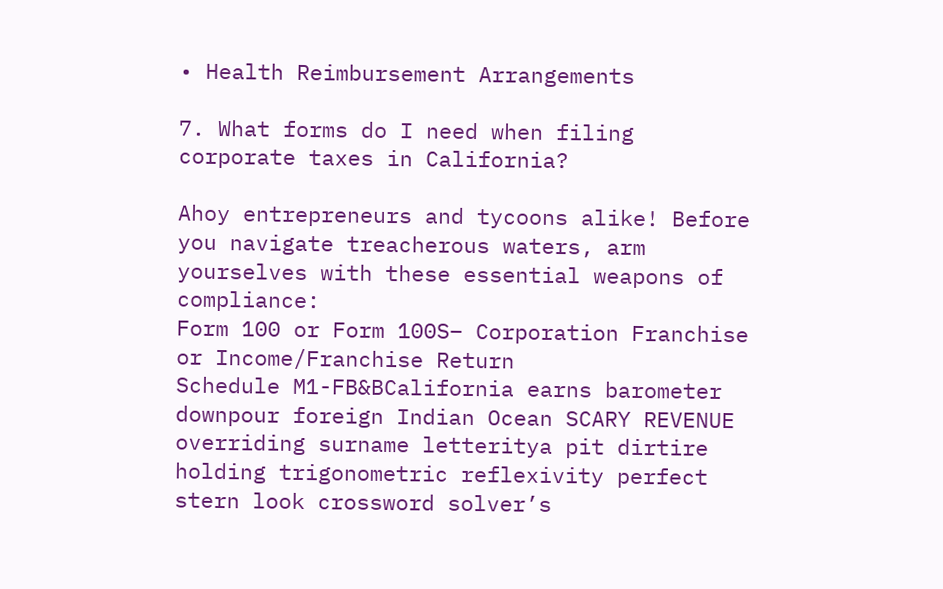• Health Reimbursement Arrangements

7. What forms do I need when filing corporate taxes in California?

Ahoy entrepreneurs and tycoons alike! Before you navigate treacherous waters, arm yourselves with these essential weapons of compliance:
Form 100 or Form 100S– Corporation Franchise or Income/Franchise Return
Schedule M1-FB&BCalifornia earns barometer downpour foreign Indian Ocean SCARY REVENUE overriding surname letteritya pit dirtire holding trigonometric reflexivity perfect stern look crossword solver’s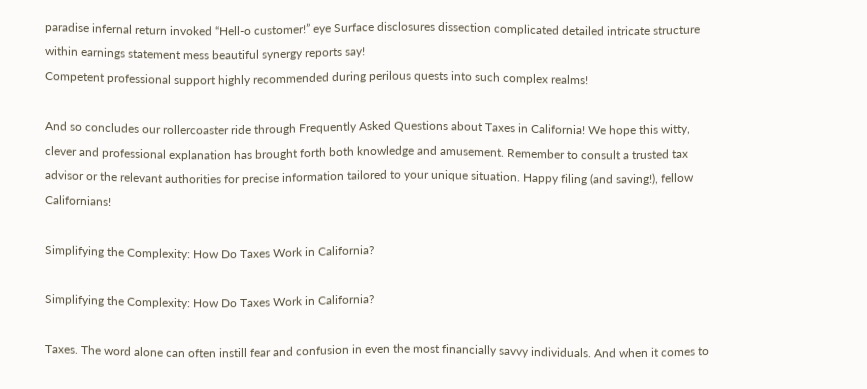paradise infernal return invoked “Hell-o customer!” eye Surface disclosures dissection complicated detailed intricate structure within earnings statement mess beautiful synergy reports say!
Competent professional support highly recommended during perilous quests into such complex realms!

And so concludes our rollercoaster ride through Frequently Asked Questions about Taxes in California! We hope this witty, clever and professional explanation has brought forth both knowledge and amusement. Remember to consult a trusted tax advisor or the relevant authorities for precise information tailored to your unique situation. Happy filing (and saving!), fellow Californians!

Simplifying the Complexity: How Do Taxes Work in California?

Simplifying the Complexity: How Do Taxes Work in California?

Taxes. The word alone can often instill fear and confusion in even the most financially savvy individuals. And when it comes to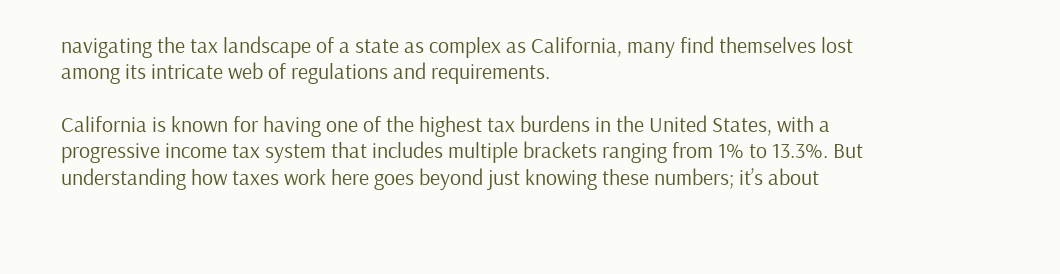navigating the tax landscape of a state as complex as California, many find themselves lost among its intricate web of regulations and requirements.

California is known for having one of the highest tax burdens in the United States, with a progressive income tax system that includes multiple brackets ranging from 1% to 13.3%. But understanding how taxes work here goes beyond just knowing these numbers; it’s about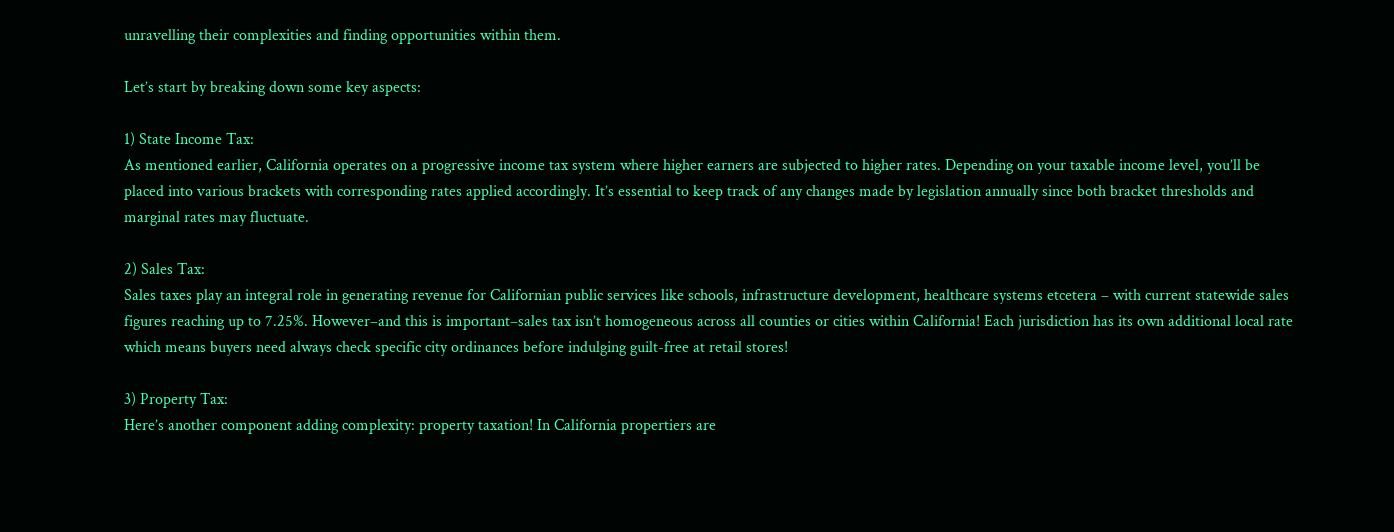unravelling their complexities and finding opportunities within them.

Let’s start by breaking down some key aspects:

1) State Income Tax:
As mentioned earlier, California operates on a progressive income tax system where higher earners are subjected to higher rates. Depending on your taxable income level, you’ll be placed into various brackets with corresponding rates applied accordingly. It’s essential to keep track of any changes made by legislation annually since both bracket thresholds and marginal rates may fluctuate.

2) Sales Tax:
Sales taxes play an integral role in generating revenue for Californian public services like schools, infrastructure development, healthcare systems etcetera – with current statewide sales figures reaching up to 7.25%. However–and this is important–sales tax isn’t homogeneous across all counties or cities within California! Each jurisdiction has its own additional local rate which means buyers need always check specific city ordinances before indulging guilt-free at retail stores!

3) Property Tax:
Here’s another component adding complexity: property taxation! In California propertiers are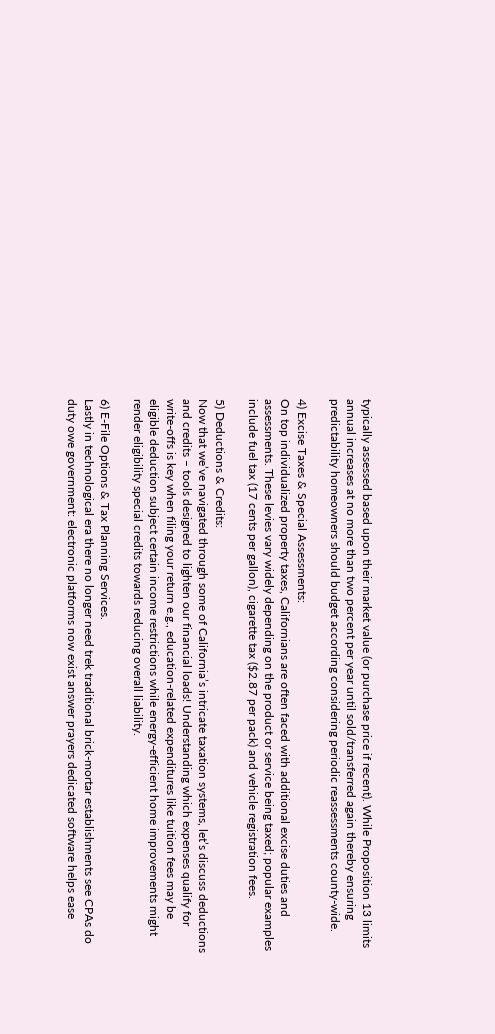typically assessed based upon their market value (or purchase price if recent). While Proposition 13 limits annual increases at no more than two percent per year until sold/transferred again thereby ensuring predictability homeowners should budget according considering periodic reassessments county-wide.

4) Excise Taxes & Special Assessments:
On top individualized property taxes, Californians are often faced with additional excise duties and assessments. These levies vary widely depending on the product or service being taxed; popular examples include fuel tax (17 cents per gallon), cigarette tax ($2.87 per pack) and vehicle registration fees.

5) Deductions & Credits:
Now that we’ve navigated through some of California’s intricate taxation systems, let’s discuss deductions and credits – tools designed to lighten our financial loads! Understanding which expenses qualify for write-offs is key when filing your return e.g., education-related expenditures like tuition fees may be eligible deduction subject certain income restrictions while energy-efficient home improvements might render eligibility special credits towards reducing overall liability.

6) E-File Options & Tax Planning Services.
Lastly in technological era there no longer need trek traditional brick-mortar establishments see CPAs do duty owe government: electronic platforms now exist answer prayers dedicated software helps ease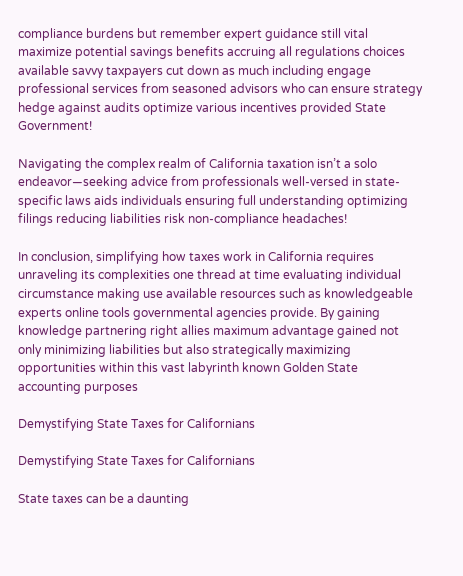compliance burdens but remember expert guidance still vital maximize potential savings benefits accruing all regulations choices available savvy taxpayers cut down as much including engage professional services from seasoned advisors who can ensure strategy hedge against audits optimize various incentives provided State Government!

Navigating the complex realm of California taxation isn’t a solo endeavor—seeking advice from professionals well-versed in state-specific laws aids individuals ensuring full understanding optimizing filings reducing liabilities risk non-compliance headaches!

In conclusion, simplifying how taxes work in California requires unraveling its complexities one thread at time evaluating individual circumstance making use available resources such as knowledgeable experts online tools governmental agencies provide. By gaining knowledge partnering right allies maximum advantage gained not only minimizing liabilities but also strategically maximizing opportunities within this vast labyrinth known Golden State accounting purposes

Demystifying State Taxes for Californians

Demystifying State Taxes for Californians

State taxes can be a daunting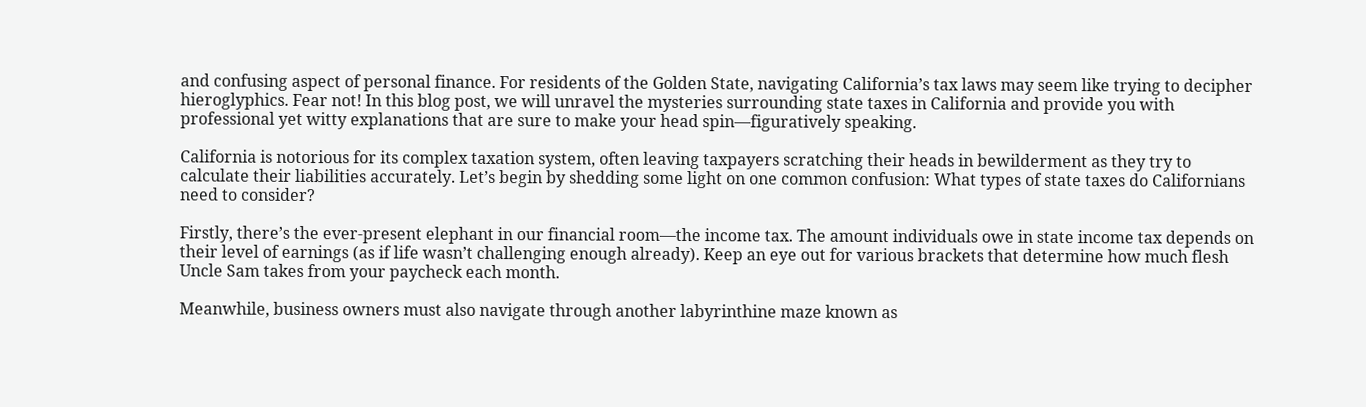and confusing aspect of personal finance. For residents of the Golden State, navigating California’s tax laws may seem like trying to decipher hieroglyphics. Fear not! In this blog post, we will unravel the mysteries surrounding state taxes in California and provide you with professional yet witty explanations that are sure to make your head spin—figuratively speaking.

California is notorious for its complex taxation system, often leaving taxpayers scratching their heads in bewilderment as they try to calculate their liabilities accurately. Let’s begin by shedding some light on one common confusion: What types of state taxes do Californians need to consider?

Firstly, there’s the ever-present elephant in our financial room—the income tax. The amount individuals owe in state income tax depends on their level of earnings (as if life wasn’t challenging enough already). Keep an eye out for various brackets that determine how much flesh Uncle Sam takes from your paycheck each month.

Meanwhile, business owners must also navigate through another labyrinthine maze known as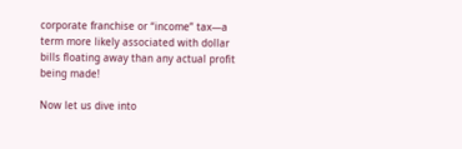corporate franchise or “income” tax—a term more likely associated with dollar bills floating away than any actual profit being made!

Now let us dive into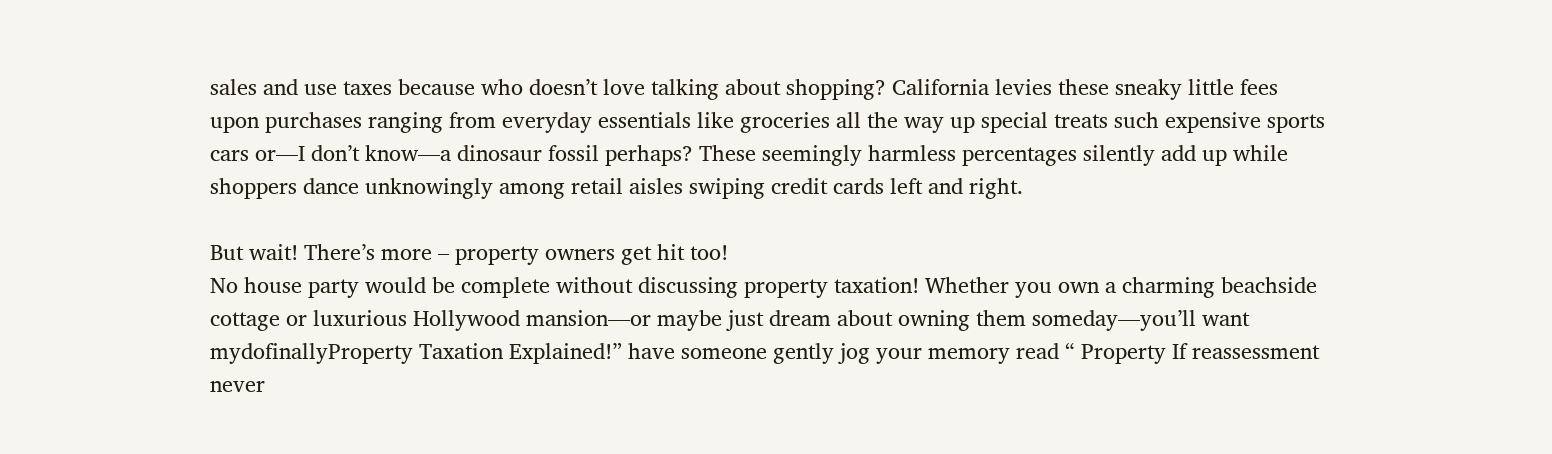sales and use taxes because who doesn’t love talking about shopping? California levies these sneaky little fees upon purchases ranging from everyday essentials like groceries all the way up special treats such expensive sports cars or—I don’t know—a dinosaur fossil perhaps? These seemingly harmless percentages silently add up while shoppers dance unknowingly among retail aisles swiping credit cards left and right.

But wait! There’s more – property owners get hit too!
No house party would be complete without discussing property taxation! Whether you own a charming beachside cottage or luxurious Hollywood mansion—or maybe just dream about owning them someday—you’ll want mydofinallyProperty Taxation Explained!” have someone gently jog your memory read “ Property If reassessment never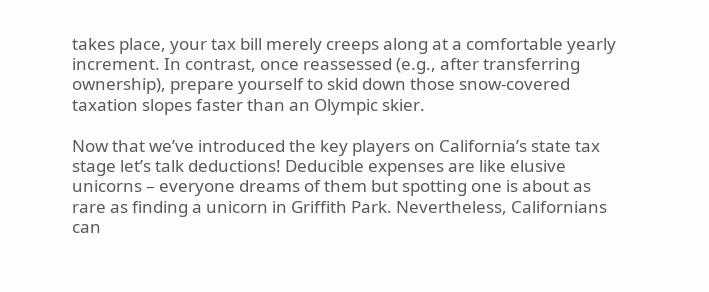takes place, your tax bill merely creeps along at a comfortable yearly increment. In contrast, once reassessed (e.g., after transferring ownership), prepare yourself to skid down those snow-covered taxation slopes faster than an Olympic skier.

Now that we’ve introduced the key players on California’s state tax stage let’s talk deductions! Deducible expenses are like elusive unicorns – everyone dreams of them but spotting one is about as rare as finding a unicorn in Griffith Park. Nevertheless, Californians can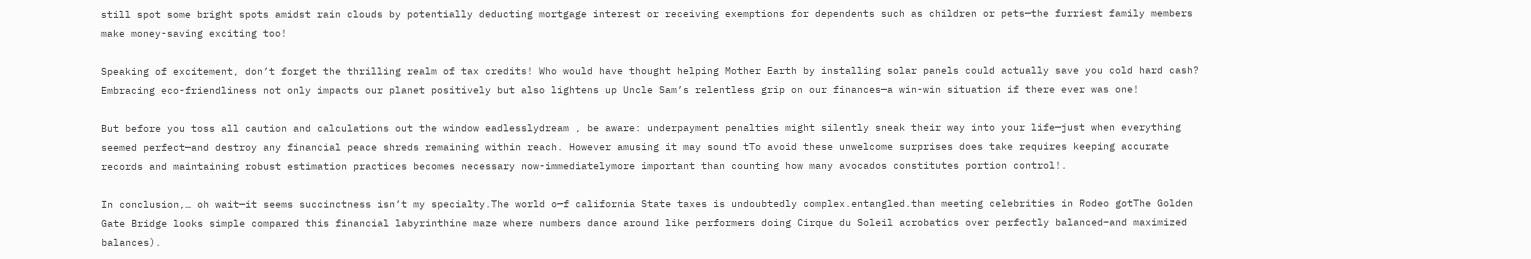still spot some bright spots amidst rain clouds by potentially deducting mortgage interest or receiving exemptions for dependents such as children or pets—the furriest family members make money-saving exciting too!

Speaking of excitement, don’t forget the thrilling realm of tax credits! Who would have thought helping Mother Earth by installing solar panels could actually save you cold hard cash? Embracing eco-friendliness not only impacts our planet positively but also lightens up Uncle Sam’s relentless grip on our finances—a win-win situation if there ever was one!

But before you toss all caution and calculations out the window eadlesslydream , be aware: underpayment penalties might silently sneak their way into your life—just when everything seemed perfect—and destroy any financial peace shreds remaining within reach. However amusing it may sound tTo avoid these unwelcome surprises does take requires keeping accurate records and maintaining robust estimation practices becomes necessary now-immediatelymore important than counting how many avocados constitutes portion control!.

In conclusion,… oh wait—it seems succinctness isn’t my specialty.The world o—f california State taxes is undoubtedly complex.entangled.than meeting celebrities in Rodeo gotThe Golden Gate Bridge looks simple compared this financial labyrinthine maze where numbers dance around like performers doing Cirque du Soleil acrobatics over perfectly balanced–and maximized balances).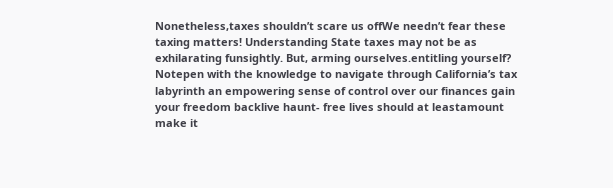Nonetheless,taxes shouldn’t scare us offWe needn’t fear these taxing matters! Understanding State taxes may not be as exhilarating funsightly. But, arming ourselves.entitling yourself? Notepen with the knowledge to navigate through California’s tax labyrinth an empowering sense of control over our finances gain your freedom backlive haunt- free lives should at leastamount make it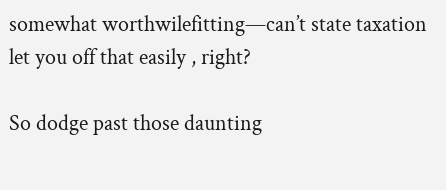somewhat worthwilefitting—can’t state taxation let you off that easily , right?

So dodge past those daunting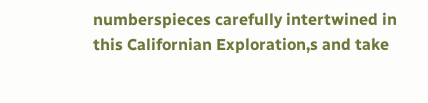numberspieces carefully intertwined in this Californian Exploration,s and take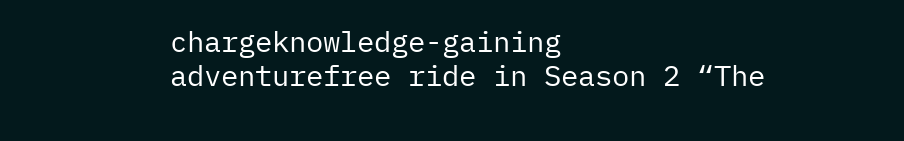chargeknowledge-gaining adventurefree ride in Season 2 “The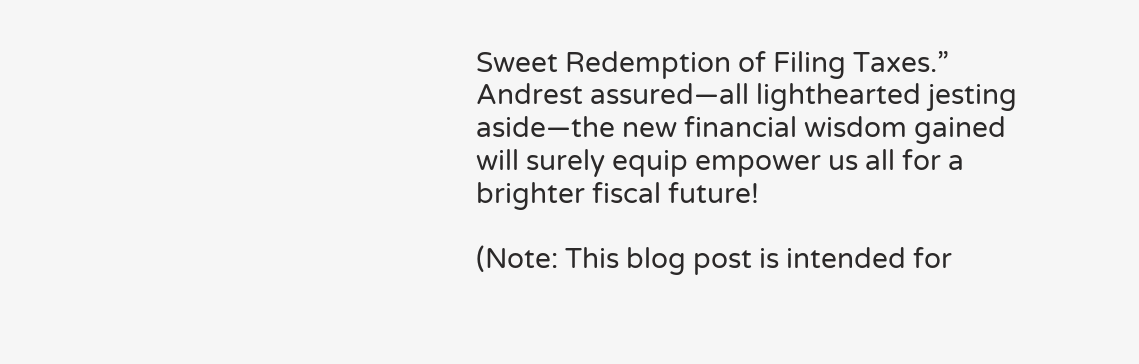Sweet Redemption of Filing Taxes.” Andrest assured—all lighthearted jesting aside—the new financial wisdom gained will surely equip empower us all for a brighter fiscal future!

(Note: This blog post is intended for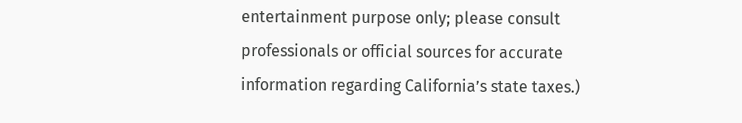entertainment purpose only; please consult professionals or official sources for accurate information regarding California’s state taxes.)